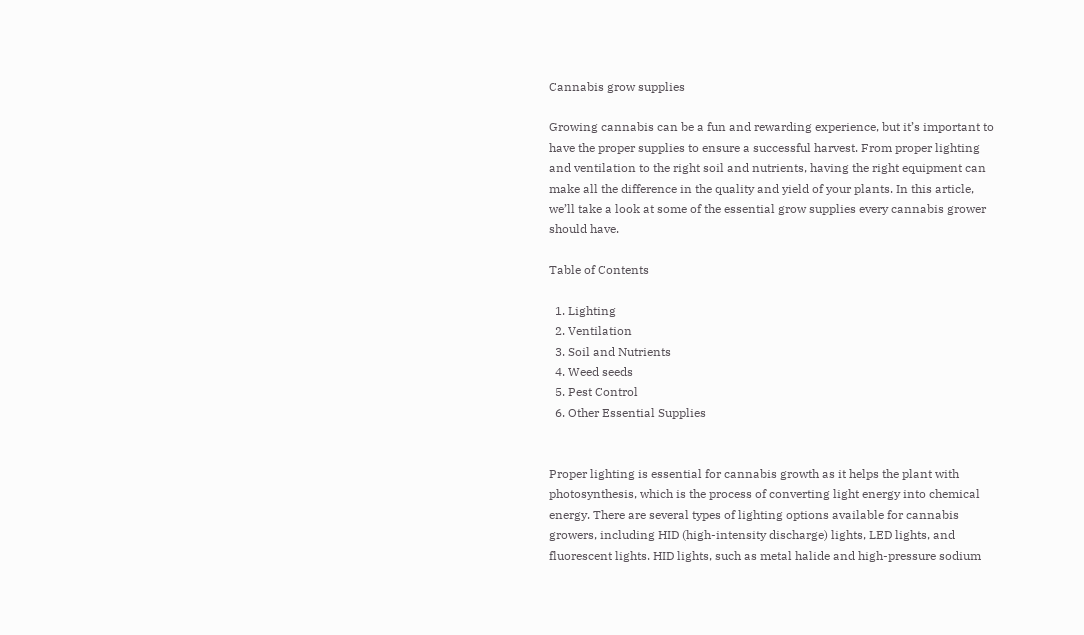Cannabis grow supplies

Growing cannabis can be a fun and rewarding experience, but it’s important to have the proper supplies to ensure a successful harvest. From proper lighting and ventilation to the right soil and nutrients, having the right equipment can make all the difference in the quality and yield of your plants. In this article, we’ll take a look at some of the essential grow supplies every cannabis grower should have.

Table of Contents

  1. Lighting
  2. Ventilation
  3. Soil and Nutrients
  4. Weed seeds
  5. Pest Control
  6. Other Essential Supplies


Proper lighting is essential for cannabis growth as it helps the plant with photosynthesis, which is the process of converting light energy into chemical energy. There are several types of lighting options available for cannabis growers, including HID (high-intensity discharge) lights, LED lights, and fluorescent lights. HID lights, such as metal halide and high-pressure sodium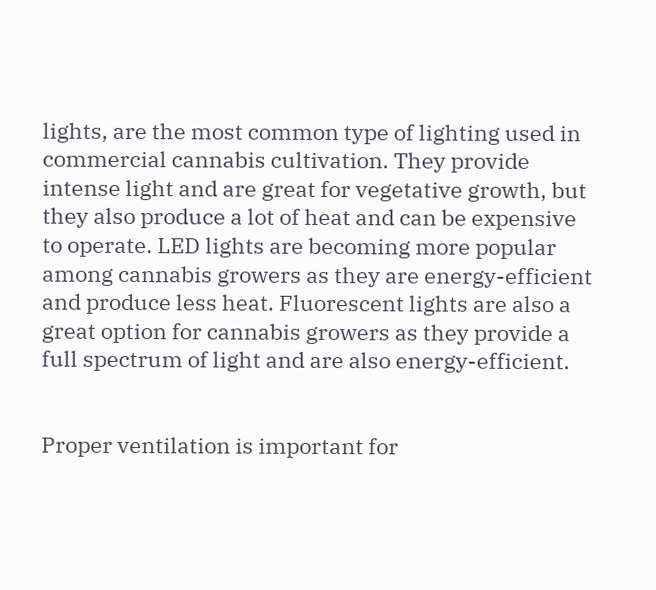lights, are the most common type of lighting used in commercial cannabis cultivation. They provide intense light and are great for vegetative growth, but they also produce a lot of heat and can be expensive to operate. LED lights are becoming more popular among cannabis growers as they are energy-efficient and produce less heat. Fluorescent lights are also a great option for cannabis growers as they provide a full spectrum of light and are also energy-efficient.


Proper ventilation is important for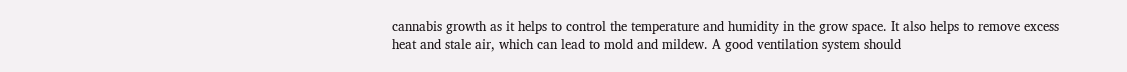cannabis growth as it helps to control the temperature and humidity in the grow space. It also helps to remove excess heat and stale air, which can lead to mold and mildew. A good ventilation system should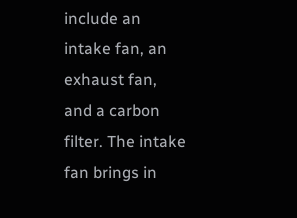include an intake fan, an exhaust fan, and a carbon filter. The intake fan brings in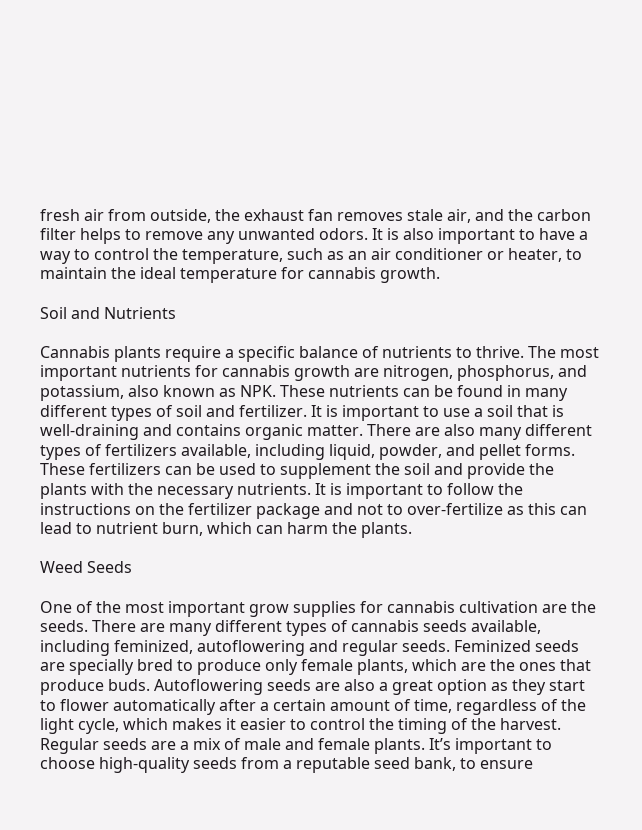fresh air from outside, the exhaust fan removes stale air, and the carbon filter helps to remove any unwanted odors. It is also important to have a way to control the temperature, such as an air conditioner or heater, to maintain the ideal temperature for cannabis growth.

Soil and Nutrients

Cannabis plants require a specific balance of nutrients to thrive. The most important nutrients for cannabis growth are nitrogen, phosphorus, and potassium, also known as NPK. These nutrients can be found in many different types of soil and fertilizer. It is important to use a soil that is well-draining and contains organic matter. There are also many different types of fertilizers available, including liquid, powder, and pellet forms. These fertilizers can be used to supplement the soil and provide the plants with the necessary nutrients. It is important to follow the instructions on the fertilizer package and not to over-fertilize as this can lead to nutrient burn, which can harm the plants.

Weed Seeds

One of the most important grow supplies for cannabis cultivation are the seeds. There are many different types of cannabis seeds available, including feminized, autoflowering and regular seeds. Feminized seeds are specially bred to produce only female plants, which are the ones that produce buds. Autoflowering seeds are also a great option as they start to flower automatically after a certain amount of time, regardless of the light cycle, which makes it easier to control the timing of the harvest. Regular seeds are a mix of male and female plants. It’s important to choose high-quality seeds from a reputable seed bank, to ensure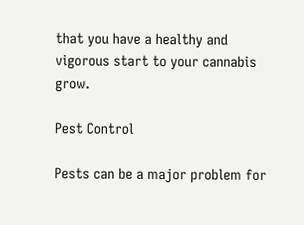that you have a healthy and vigorous start to your cannabis grow.

Pest Control

Pests can be a major problem for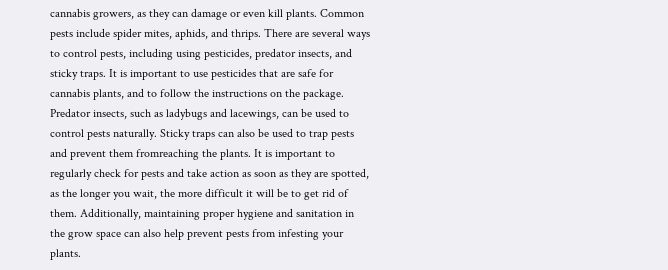cannabis growers, as they can damage or even kill plants. Common pests include spider mites, aphids, and thrips. There are several ways to control pests, including using pesticides, predator insects, and sticky traps. It is important to use pesticides that are safe for cannabis plants, and to follow the instructions on the package. Predator insects, such as ladybugs and lacewings, can be used to control pests naturally. Sticky traps can also be used to trap pests and prevent them fromreaching the plants. It is important to regularly check for pests and take action as soon as they are spotted, as the longer you wait, the more difficult it will be to get rid of them. Additionally, maintaining proper hygiene and sanitation in the grow space can also help prevent pests from infesting your plants.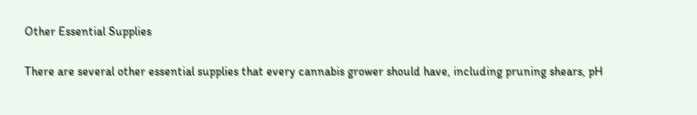Other Essential Supplies

There are several other essential supplies that every cannabis grower should have, including pruning shears, pH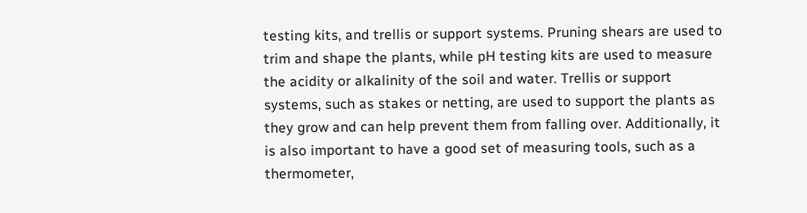testing kits, and trellis or support systems. Pruning shears are used to trim and shape the plants, while pH testing kits are used to measure the acidity or alkalinity of the soil and water. Trellis or support systems, such as stakes or netting, are used to support the plants as they grow and can help prevent them from falling over. Additionally, it is also important to have a good set of measuring tools, such as a thermometer,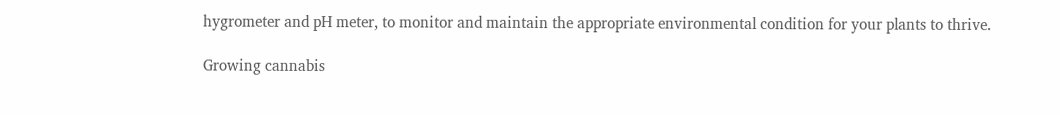hygrometer and pH meter, to monitor and maintain the appropriate environmental condition for your plants to thrive.

Growing cannabis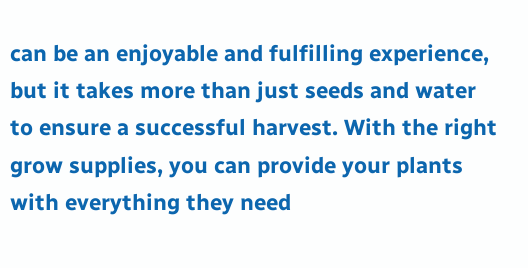can be an enjoyable and fulfilling experience, but it takes more than just seeds and water to ensure a successful harvest. With the right grow supplies, you can provide your plants with everything they need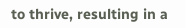to thrive, resulting in a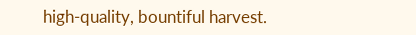high-quality, bountiful harvest.